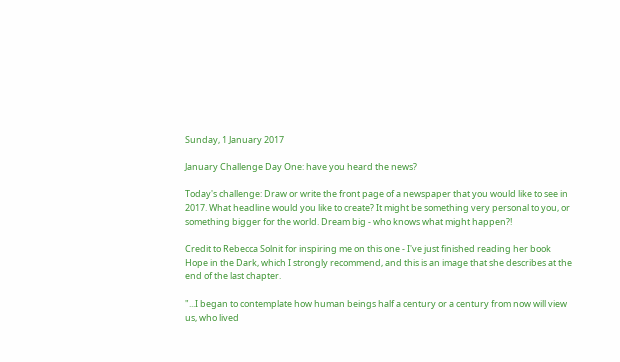Sunday, 1 January 2017

January Challenge Day One: have you heard the news?

Today's challenge: Draw or write the front page of a newspaper that you would like to see in 2017. What headline would you like to create? It might be something very personal to you, or something bigger for the world. Dream big - who knows what might happen?!

Credit to Rebecca Solnit for inspiring me on this one - I've just finished reading her book Hope in the Dark, which I strongly recommend, and this is an image that she describes at the end of the last chapter.

"...I began to contemplate how human beings half a century or a century from now will view us, who lived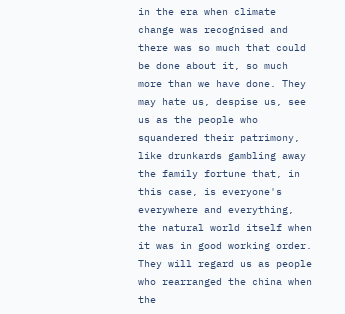in the era when climate change was recognised and there was so much that could be done about it, so much more than we have done. They may hate us, despise us, see us as the people who squandered their patrimony, like drunkards gambling away the family fortune that, in this case, is everyone's everywhere and everything, the natural world itself when it was in good working order. They will regard us as people who rearranged the china when the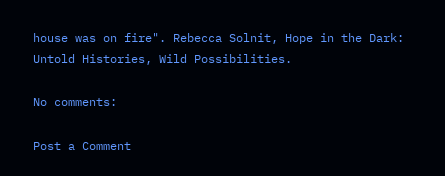house was on fire". Rebecca Solnit, Hope in the Dark: Untold Histories, Wild Possibilities.

No comments:

Post a Comment